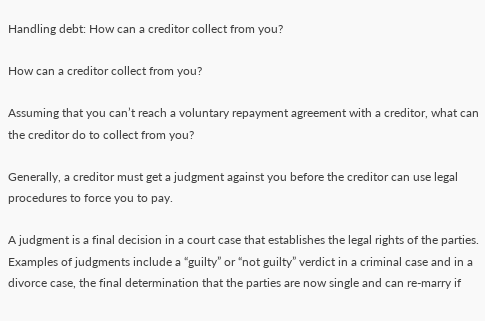Handling debt: How can a creditor collect from you?

How can a creditor collect from you?

Assuming that you can’t reach a voluntary repayment agreement with a creditor, what can the creditor do to collect from you?

Generally, a creditor must get a judgment against you before the creditor can use legal procedures to force you to pay.

A judgment is a final decision in a court case that establishes the legal rights of the parties. Examples of judgments include a “guilty” or “not guilty” verdict in a criminal case and in a divorce case, the final determination that the parties are now single and can re-marry if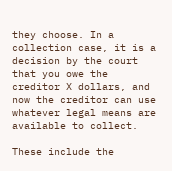they choose. In a collection case, it is a decision by the court that you owe the creditor X dollars, and now the creditor can use whatever legal means are available to collect.

These include the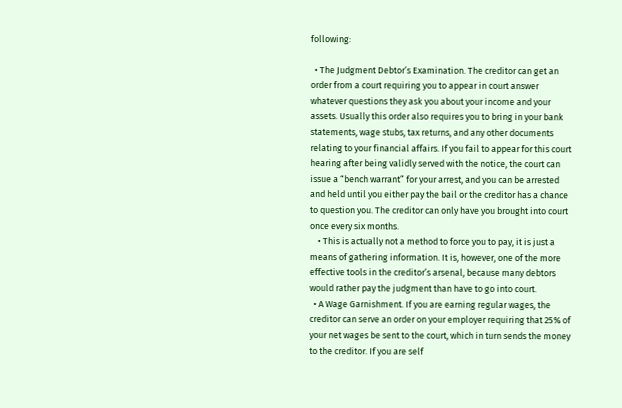following:

  • The Judgment Debtor’s Examination. The creditor can get an order from a court requiring you to appear in court answer whatever questions they ask you about your income and your assets. Usually this order also requires you to bring in your bank statements, wage stubs, tax returns, and any other documents relating to your financial affairs. If you fail to appear for this court hearing after being validly served with the notice, the court can issue a “bench warrant” for your arrest, and you can be arrested and held until you either pay the bail or the creditor has a chance to question you. The creditor can only have you brought into court once every six months.
    • This is actually not a method to force you to pay, it is just a means of gathering information. It is, however, one of the more effective tools in the creditor’s arsenal, because many debtors would rather pay the judgment than have to go into court.
  • A Wage Garnishment. If you are earning regular wages, the creditor can serve an order on your employer requiring that 25% of your net wages be sent to the court, which in turn sends the money to the creditor. If you are self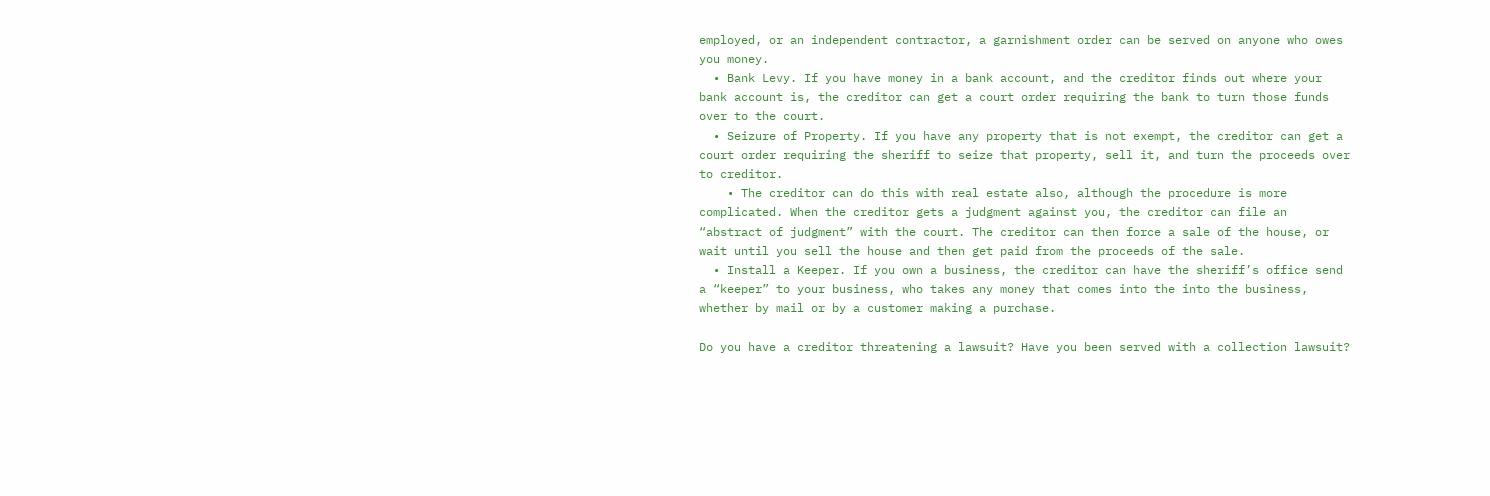employed, or an independent contractor, a garnishment order can be served on anyone who owes you money.
  • Bank Levy. If you have money in a bank account, and the creditor finds out where your bank account is, the creditor can get a court order requiring the bank to turn those funds over to the court.
  • Seizure of Property. If you have any property that is not exempt, the creditor can get a court order requiring the sheriff to seize that property, sell it, and turn the proceeds over to creditor.
    • The creditor can do this with real estate also, although the procedure is more complicated. When the creditor gets a judgment against you, the creditor can file an “abstract of judgment” with the court. The creditor can then force a sale of the house, or wait until you sell the house and then get paid from the proceeds of the sale.
  • Install a Keeper. If you own a business, the creditor can have the sheriff’s office send a “keeper” to your business, who takes any money that comes into the into the business, whether by mail or by a customer making a purchase.

Do you have a creditor threatening a lawsuit? Have you been served with a collection lawsuit?